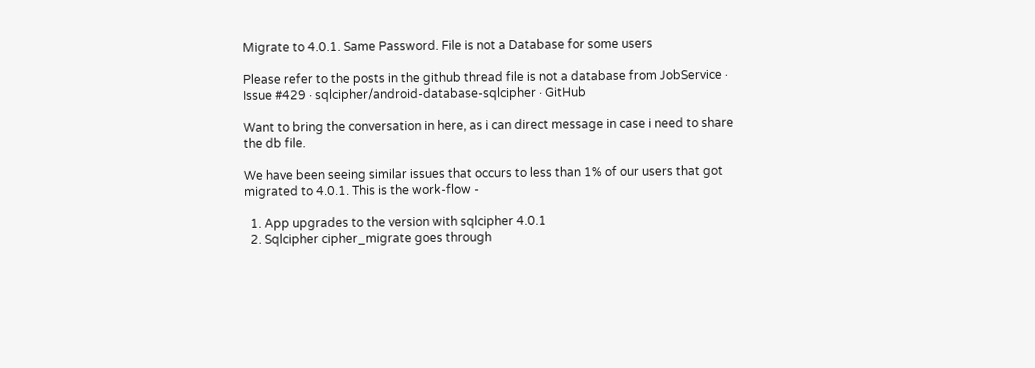Migrate to 4.0.1. Same Password. File is not a Database for some users

Please refer to the posts in the github thread file is not a database from JobService · Issue #429 · sqlcipher/android-database-sqlcipher · GitHub

Want to bring the conversation in here, as i can direct message in case i need to share the db file.

We have been seeing similar issues that occurs to less than 1% of our users that got migrated to 4.0.1. This is the work-flow -

  1. App upgrades to the version with sqlcipher 4.0.1
  2. Sqlcipher cipher_migrate goes through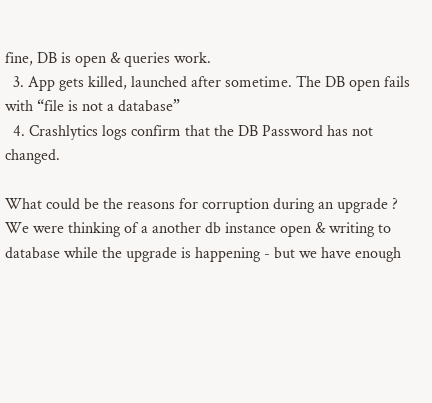fine, DB is open & queries work.
  3. App gets killed, launched after sometime. The DB open fails with “file is not a database”
  4. Crashlytics logs confirm that the DB Password has not changed.

What could be the reasons for corruption during an upgrade ? We were thinking of a another db instance open & writing to database while the upgrade is happening - but we have enough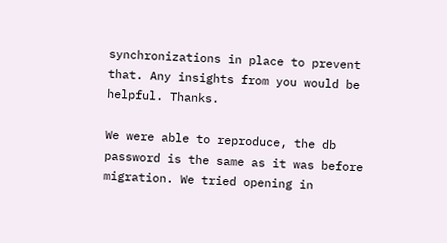synchronizations in place to prevent that. Any insights from you would be helpful. Thanks.

We were able to reproduce, the db password is the same as it was before migration. We tried opening in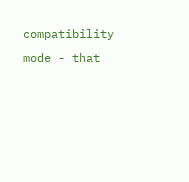compatibility mode - that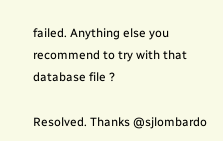failed. Anything else you recommend to try with that database file ?

Resolved. Thanks @sjlombardo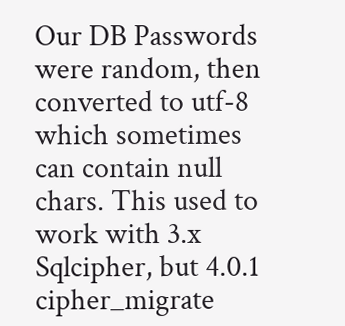Our DB Passwords were random, then converted to utf-8 which sometimes can contain null chars. This used to work with 3.x Sqlcipher, but 4.0.1 cipher_migrate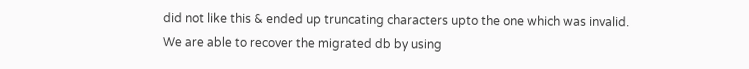did not like this & ended up truncating characters upto the one which was invalid. We are able to recover the migrated db by using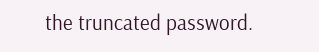the truncated password.